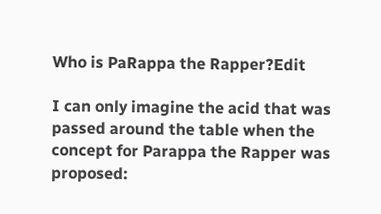Who is PaRappa the Rapper?Edit

I can only imagine the acid that was passed around the table when the concept for Parappa the Rapper was proposed: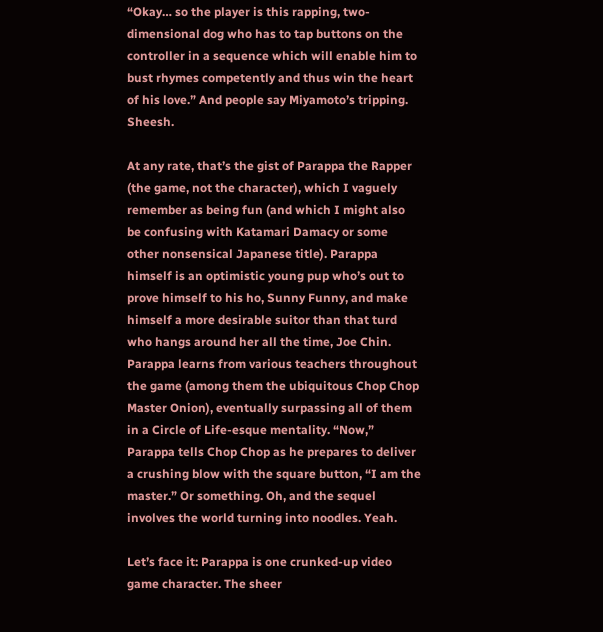“Okay… so the player is this rapping, two-dimensional dog who has to tap buttons on the controller in a sequence which will enable him to bust rhymes competently and thus win the heart of his love.” And people say Miyamoto’s tripping. Sheesh.

At any rate, that’s the gist of Parappa the Rapper (the game, not the character), which I vaguely remember as being fun (and which I might also be confusing with Katamari Damacy or some other nonsensical Japanese title). Parappa himself is an optimistic young pup who’s out to prove himself to his ho, Sunny Funny, and make himself a more desirable suitor than that turd who hangs around her all the time, Joe Chin. Parappa learns from various teachers throughout the game (among them the ubiquitous Chop Chop Master Onion), eventually surpassing all of them in a Circle of Life-esque mentality. “Now,” Parappa tells Chop Chop as he prepares to deliver a crushing blow with the square button, “I am the master.” Or something. Oh, and the sequel involves the world turning into noodles. Yeah.

Let’s face it: Parappa is one crunked-up video game character. The sheer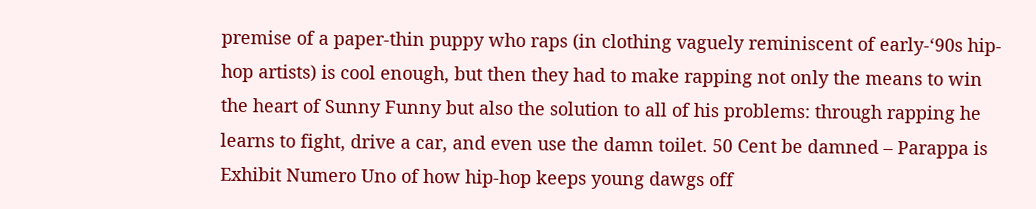premise of a paper-thin puppy who raps (in clothing vaguely reminiscent of early-‘90s hip-hop artists) is cool enough, but then they had to make rapping not only the means to win the heart of Sunny Funny but also the solution to all of his problems: through rapping he learns to fight, drive a car, and even use the damn toilet. 50 Cent be damned – Parappa is Exhibit Numero Uno of how hip-hop keeps young dawgs off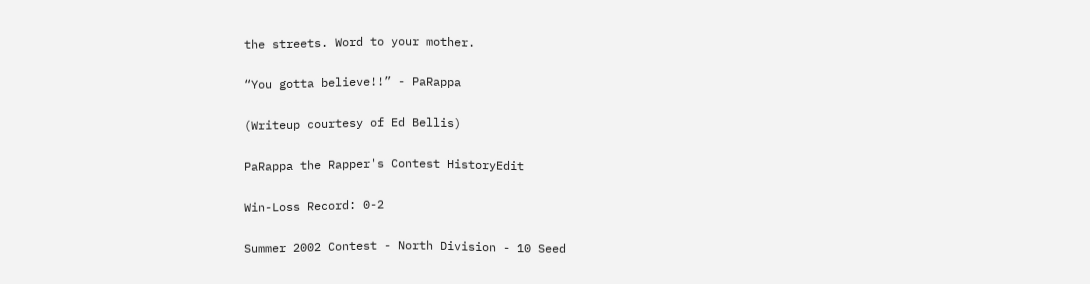the streets. Word to your mother.

“You gotta believe!!” - PaRappa

(Writeup courtesy of Ed Bellis)

PaRappa the Rapper's Contest HistoryEdit

Win-Loss Record: 0-2

Summer 2002 Contest - North Division - 10 Seed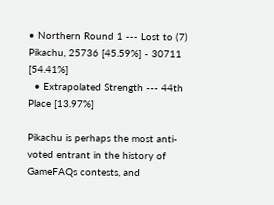• Northern Round 1 --- Lost to (7) Pikachu, 25736 [45.59%] - 30711 [54.41%]
  • Extrapolated Strength --- 44th Place [13.97%]

Pikachu is perhaps the most anti-voted entrant in the history of GameFAQs contests, and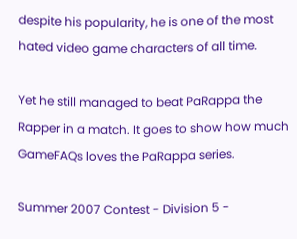despite his popularity, he is one of the most hated video game characters of all time.

Yet he still managed to beat PaRappa the Rapper in a match. It goes to show how much GameFAQs loves the PaRappa series.

Summer 2007 Contest - Division 5 -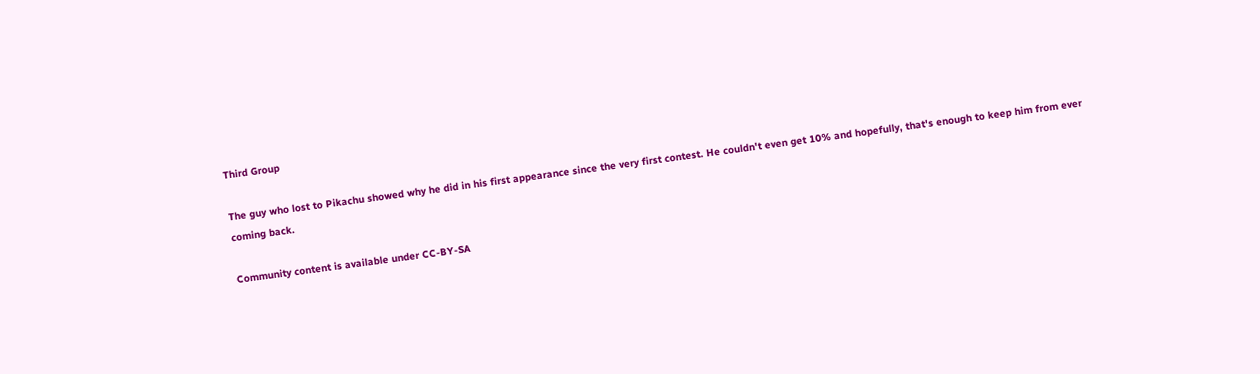Third Group

The guy who lost to Pikachu showed why he did in his first appearance since the very first contest. He couldn't even get 10% and hopefully, that's enough to keep him from ever coming back.

Community content is available under CC-BY-SA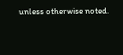unless otherwise noted.